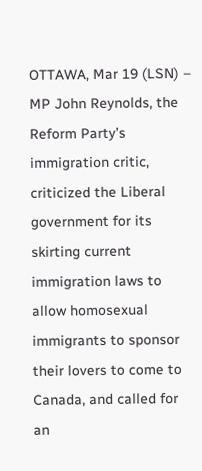OTTAWA, Mar 19 (LSN) – MP John Reynolds, the Reform Party’s immigration critic, criticized the Liberal government for its skirting current immigration laws to allow homosexual immigrants to sponsor their lovers to come to Canada, and called for an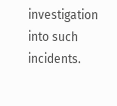investigation into such incidents.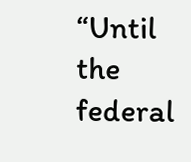“Until the federal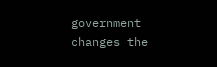government changes the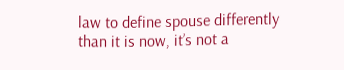law to define spouse differently than it is now, it’s not a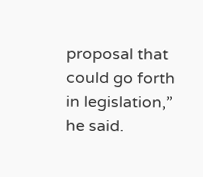proposal that could go forth in legislation,” he said.